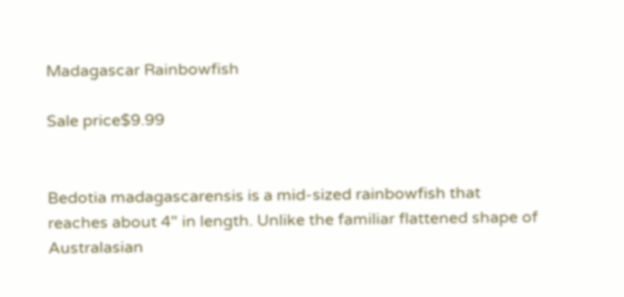Madagascar Rainbowfish

Sale price$9.99


Bedotia madagascarensis is a mid-sized rainbowfish that reaches about 4" in length. Unlike the familiar flattened shape of Australasian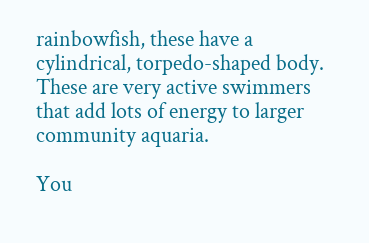rainbowfish, these have a cylindrical, torpedo-shaped body.  These are very active swimmers that add lots of energy to larger community aquaria.

You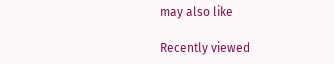may also like

Recently viewed